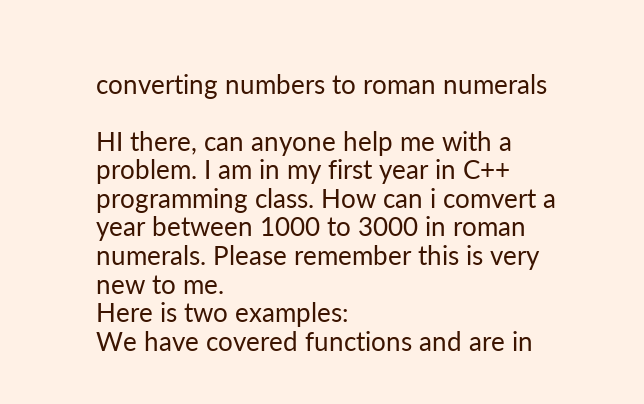converting numbers to roman numerals

HI there, can anyone help me with a problem. I am in my first year in C++ programming class. How can i comvert a year between 1000 to 3000 in roman numerals. Please remember this is very new to me.
Here is two examples:
We have covered functions and are in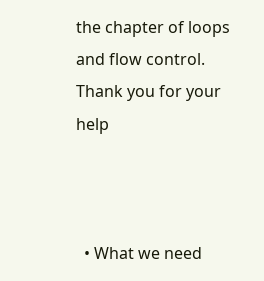the chapter of loops and flow control.
Thank you for your help



  • What we need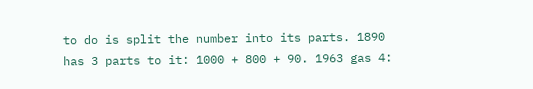to do is split the number into its parts. 1890 has 3 parts to it: 1000 + 800 + 90. 1963 gas 4: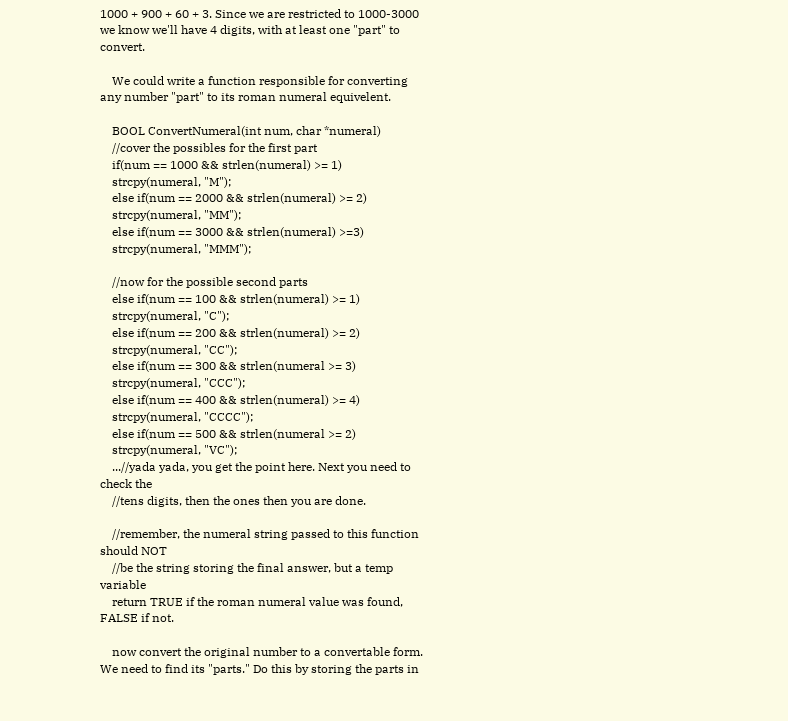1000 + 900 + 60 + 3. Since we are restricted to 1000-3000 we know we'll have 4 digits, with at least one "part" to convert.

    We could write a function responsible for converting any number "part" to its roman numeral equivelent.

    BOOL ConvertNumeral(int num, char *numeral)
    //cover the possibles for the first part
    if(num == 1000 && strlen(numeral) >= 1)
    strcpy(numeral, "M");
    else if(num == 2000 && strlen(numeral) >= 2)
    strcpy(numeral, "MM");
    else if(num == 3000 && strlen(numeral) >=3)
    strcpy(numeral, "MMM");

    //now for the possible second parts
    else if(num == 100 && strlen(numeral) >= 1)
    strcpy(numeral, "C");
    else if(num == 200 && strlen(numeral) >= 2)
    strcpy(numeral, "CC");
    else if(num == 300 && strlen(numeral >= 3)
    strcpy(numeral, "CCC");
    else if(num == 400 && strlen(numeral) >= 4)
    strcpy(numeral, "CCCC");
    else if(num == 500 && strlen(numeral >= 2)
    strcpy(numeral, "VC");
    ...//yada yada, you get the point here. Next you need to check the
    //tens digits, then the ones then you are done.

    //remember, the numeral string passed to this function should NOT
    //be the string storing the final answer, but a temp variable
    return TRUE if the roman numeral value was found, FALSE if not.

    now convert the original number to a convertable form. We need to find its "parts." Do this by storing the parts in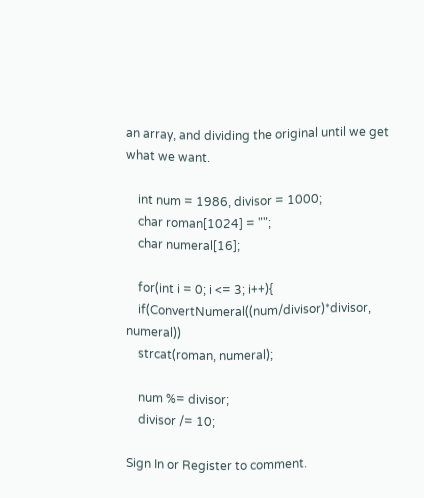an array, and dividing the original until we get what we want.

    int num = 1986, divisor = 1000;
    char roman[1024] = "";
    char numeral[16];

    for(int i = 0; i <= 3; i++){
    if(ConvertNumeral((num/divisor)*divisor, numeral))
    strcat(roman, numeral);

    num %= divisor;
    divisor /= 10;

Sign In or Register to comment.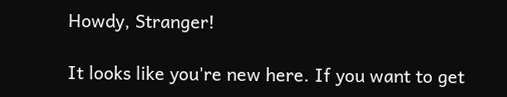Howdy, Stranger!

It looks like you're new here. If you want to get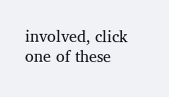involved, click one of these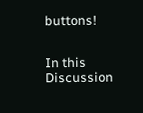buttons!


In this Discussion